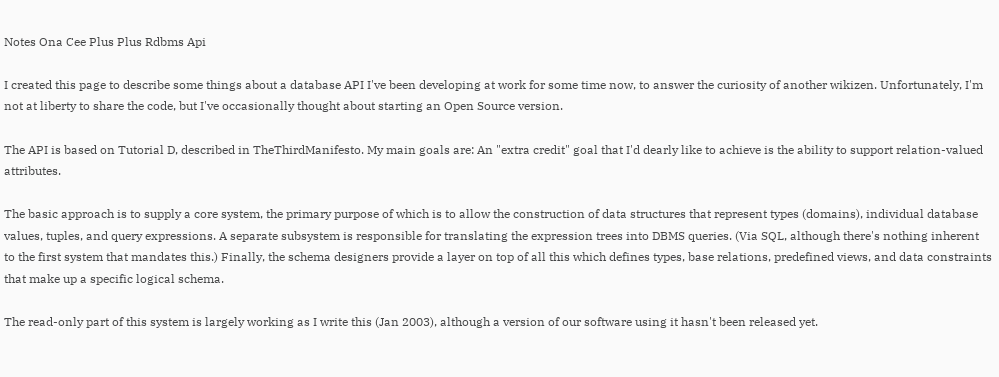Notes Ona Cee Plus Plus Rdbms Api

I created this page to describe some things about a database API I've been developing at work for some time now, to answer the curiosity of another wikizen. Unfortunately, I'm not at liberty to share the code, but I've occasionally thought about starting an Open Source version.

The API is based on Tutorial D, described in TheThirdManifesto. My main goals are: An "extra credit" goal that I'd dearly like to achieve is the ability to support relation-valued attributes.

The basic approach is to supply a core system, the primary purpose of which is to allow the construction of data structures that represent types (domains), individual database values, tuples, and query expressions. A separate subsystem is responsible for translating the expression trees into DBMS queries. (Via SQL, although there's nothing inherent to the first system that mandates this.) Finally, the schema designers provide a layer on top of all this which defines types, base relations, predefined views, and data constraints that make up a specific logical schema.

The read-only part of this system is largely working as I write this (Jan 2003), although a version of our software using it hasn't been released yet.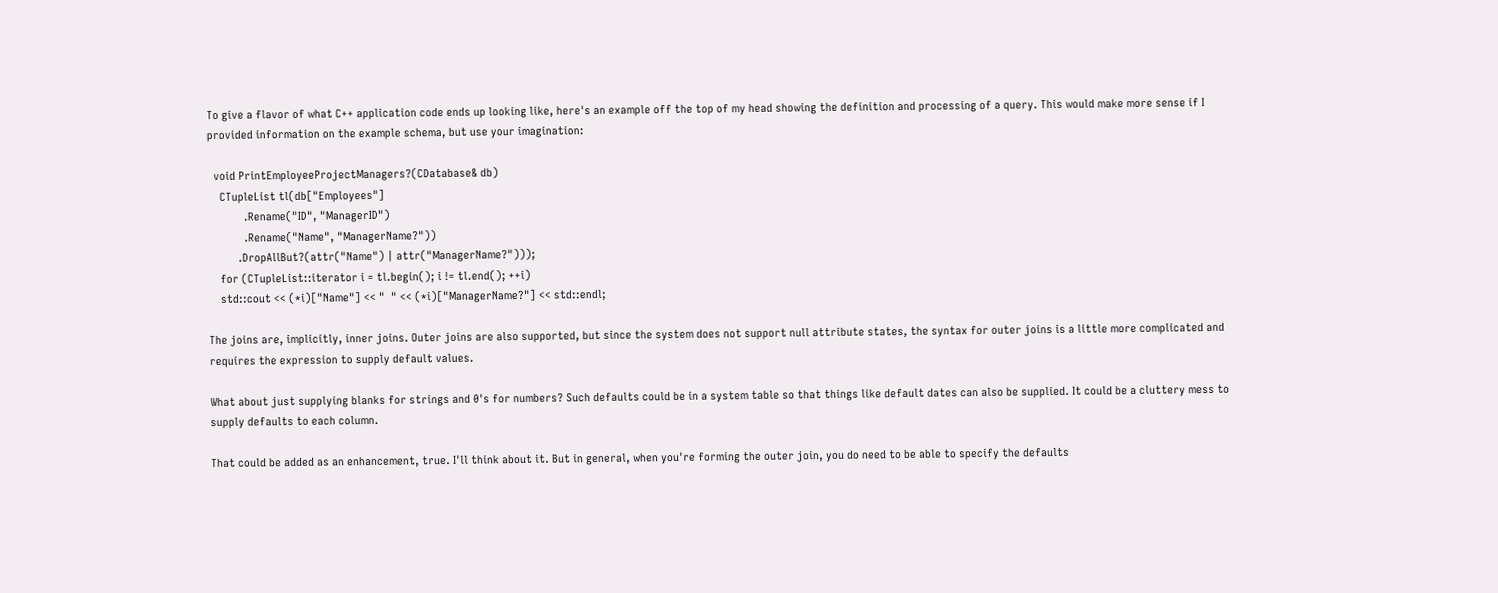To give a flavor of what C++ application code ends up looking like, here's an example off the top of my head showing the definition and processing of a query. This would make more sense if I provided information on the example schema, but use your imagination:

  void PrintEmployeeProjectManagers?(CDatabase& db)
    CTupleList tl(db["Employees"]
            .Rename("ID", "ManagerID")
            .Rename("Name", "ManagerName?"))
          .DropAllBut?(attr("Name") | attr("ManagerName?")));
    for (CTupleList::iterator i = tl.begin(); i != tl.end(); ++i)
    std::cout << (*i)["Name"] << "  " << (*i)["ManagerName?"] << std::endl;

The joins are, implicitly, inner joins. Outer joins are also supported, but since the system does not support null attribute states, the syntax for outer joins is a little more complicated and requires the expression to supply default values.

What about just supplying blanks for strings and 0's for numbers? Such defaults could be in a system table so that things like default dates can also be supplied. It could be a cluttery mess to supply defaults to each column.

That could be added as an enhancement, true. I'll think about it. But in general, when you're forming the outer join, you do need to be able to specify the defaults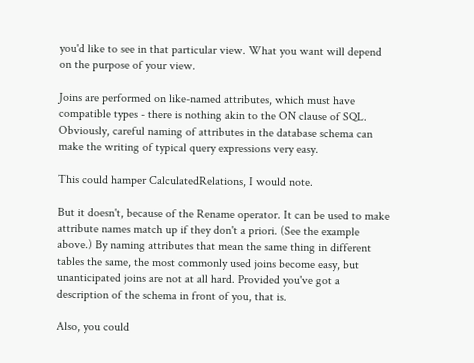you'd like to see in that particular view. What you want will depend on the purpose of your view.

Joins are performed on like-named attributes, which must have compatible types - there is nothing akin to the ON clause of SQL. Obviously, careful naming of attributes in the database schema can make the writing of typical query expressions very easy.

This could hamper CalculatedRelations, I would note.

But it doesn't, because of the Rename operator. It can be used to make attribute names match up if they don't a priori. (See the example above.) By naming attributes that mean the same thing in different tables the same, the most commonly used joins become easy, but unanticipated joins are not at all hard. Provided you've got a description of the schema in front of you, that is.

Also, you could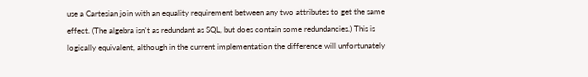use a Cartesian join with an equality requirement between any two attributes to get the same effect. (The algebra isn't as redundant as SQL, but does contain some redundancies.) This is logically equivalent, although in the current implementation the difference will unfortunately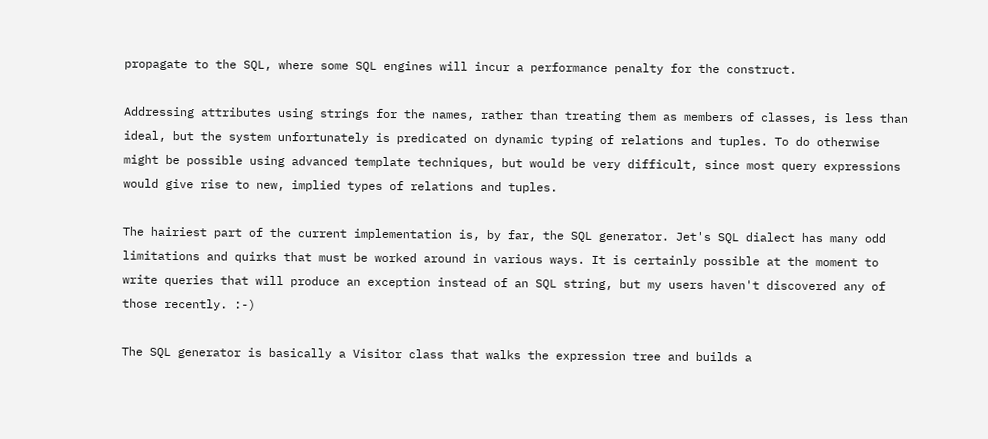propagate to the SQL, where some SQL engines will incur a performance penalty for the construct.

Addressing attributes using strings for the names, rather than treating them as members of classes, is less than ideal, but the system unfortunately is predicated on dynamic typing of relations and tuples. To do otherwise might be possible using advanced template techniques, but would be very difficult, since most query expressions would give rise to new, implied types of relations and tuples.

The hairiest part of the current implementation is, by far, the SQL generator. Jet's SQL dialect has many odd limitations and quirks that must be worked around in various ways. It is certainly possible at the moment to write queries that will produce an exception instead of an SQL string, but my users haven't discovered any of those recently. :-)

The SQL generator is basically a Visitor class that walks the expression tree and builds a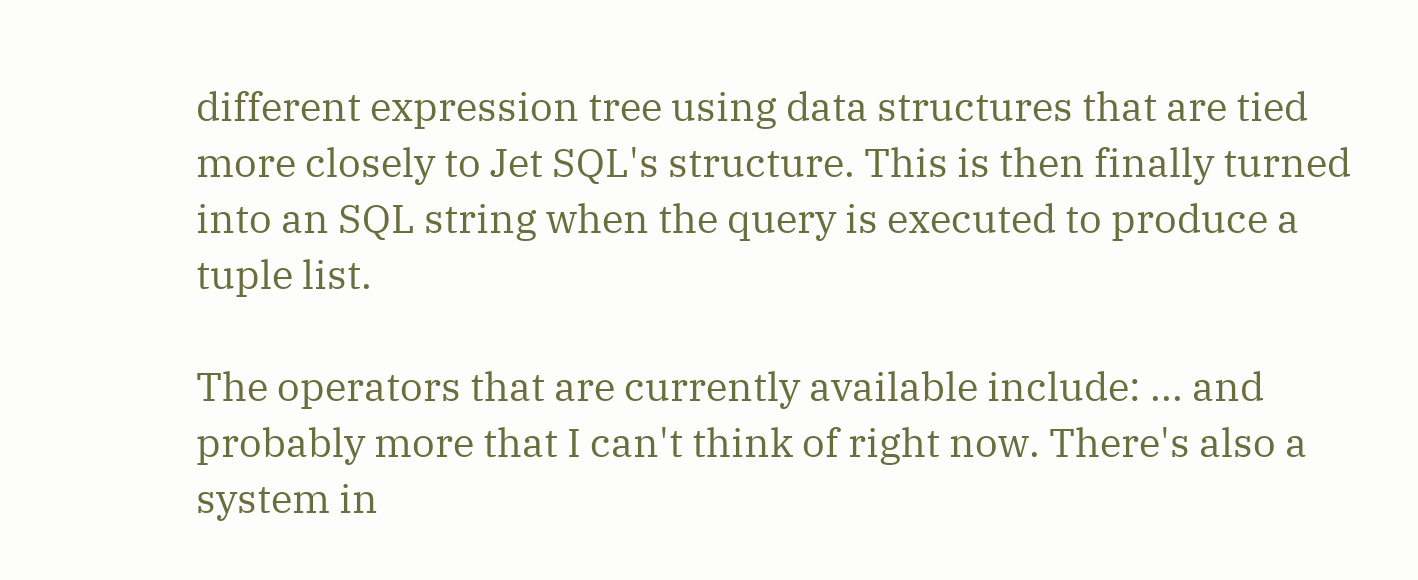different expression tree using data structures that are tied more closely to Jet SQL's structure. This is then finally turned into an SQL string when the query is executed to produce a tuple list.

The operators that are currently available include: ... and probably more that I can't think of right now. There's also a system in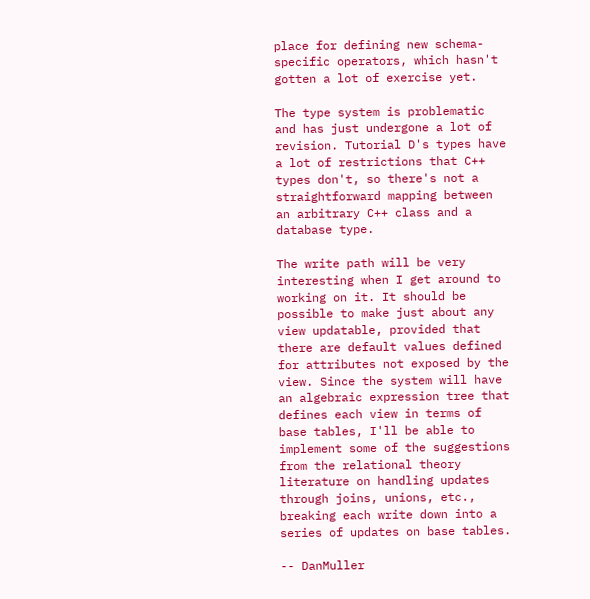place for defining new schema-specific operators, which hasn't gotten a lot of exercise yet.

The type system is problematic and has just undergone a lot of revision. Tutorial D's types have a lot of restrictions that C++ types don't, so there's not a straightforward mapping between an arbitrary C++ class and a database type.

The write path will be very interesting when I get around to working on it. It should be possible to make just about any view updatable, provided that there are default values defined for attributes not exposed by the view. Since the system will have an algebraic expression tree that defines each view in terms of base tables, I'll be able to implement some of the suggestions from the relational theory literature on handling updates through joins, unions, etc., breaking each write down into a series of updates on base tables.

-- DanMuller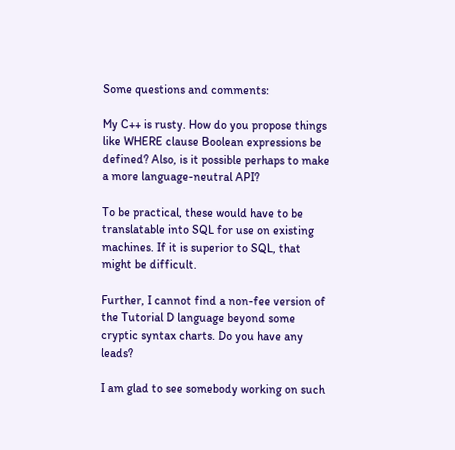Some questions and comments:

My C++ is rusty. How do you propose things like WHERE clause Boolean expressions be defined? Also, is it possible perhaps to make a more language-neutral API?

To be practical, these would have to be translatable into SQL for use on existing machines. If it is superior to SQL, that might be difficult.

Further, I cannot find a non-fee version of the Tutorial D language beyond some cryptic syntax charts. Do you have any leads?

I am glad to see somebody working on such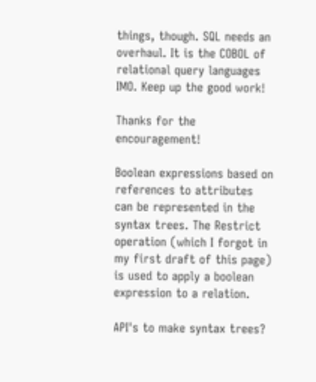things, though. SQL needs an overhaul. It is the COBOL of relational query languages IMO. Keep up the good work!

Thanks for the encouragement!

Boolean expressions based on references to attributes can be represented in the syntax trees. The Restrict operation (which I forgot in my first draft of this page) is used to apply a boolean expression to a relation.

API's to make syntax trees?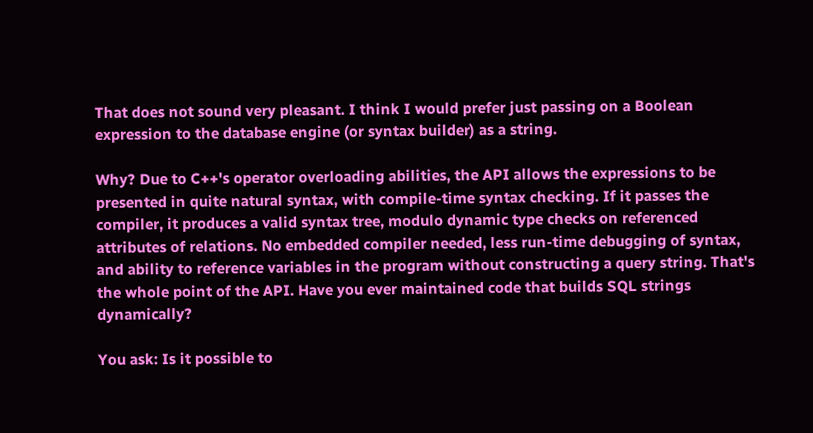That does not sound very pleasant. I think I would prefer just passing on a Boolean expression to the database engine (or syntax builder) as a string.

Why? Due to C++'s operator overloading abilities, the API allows the expressions to be presented in quite natural syntax, with compile-time syntax checking. If it passes the compiler, it produces a valid syntax tree, modulo dynamic type checks on referenced attributes of relations. No embedded compiler needed, less run-time debugging of syntax, and ability to reference variables in the program without constructing a query string. That's the whole point of the API. Have you ever maintained code that builds SQL strings dynamically?

You ask: Is it possible to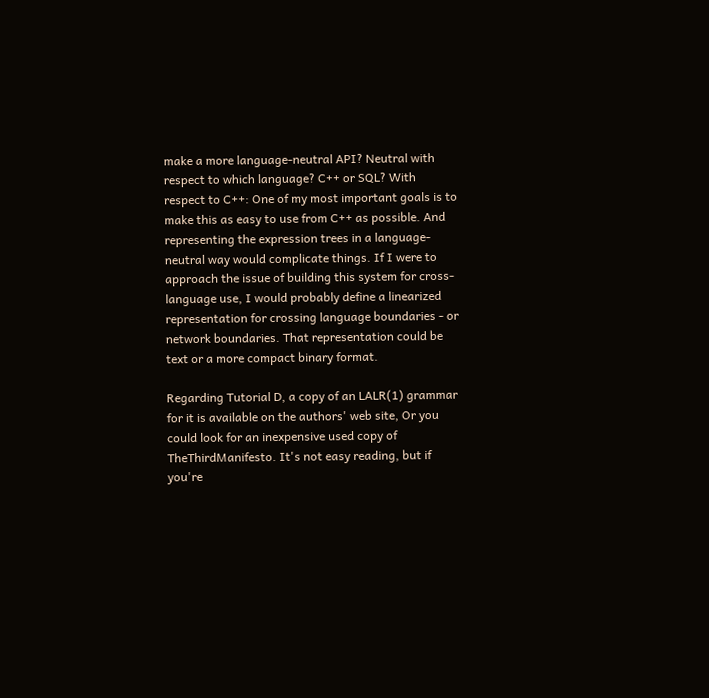make a more language-neutral API? Neutral with respect to which language? C++ or SQL? With respect to C++: One of my most important goals is to make this as easy to use from C++ as possible. And representing the expression trees in a language-neutral way would complicate things. If I were to approach the issue of building this system for cross-language use, I would probably define a linearized representation for crossing language boundaries - or network boundaries. That representation could be text or a more compact binary format.

Regarding Tutorial D, a copy of an LALR(1) grammar for it is available on the authors' web site, Or you could look for an inexpensive used copy of TheThirdManifesto. It's not easy reading, but if you're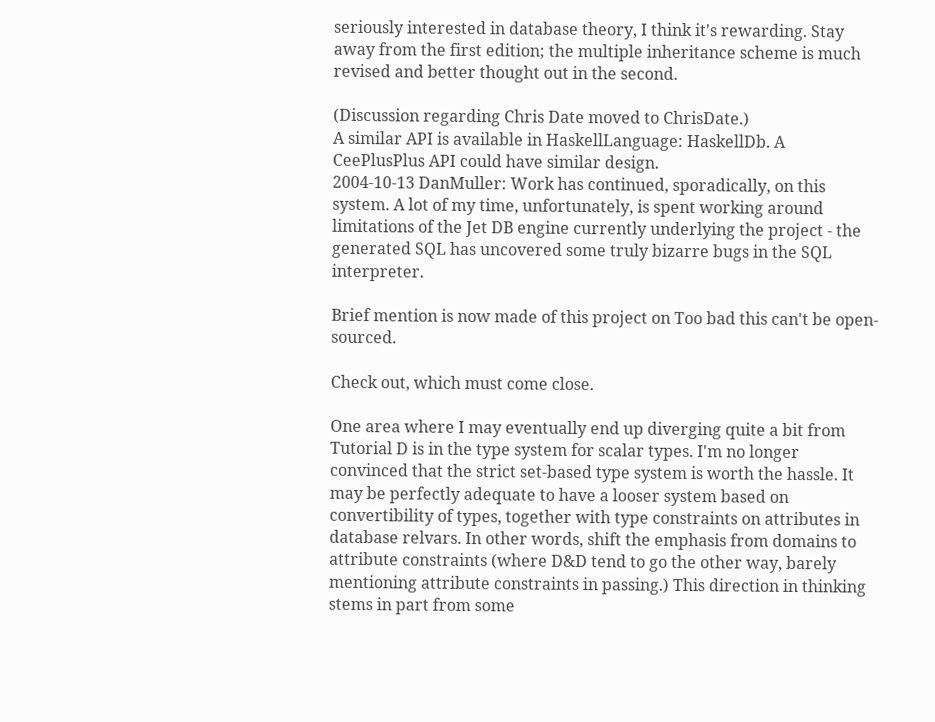seriously interested in database theory, I think it's rewarding. Stay away from the first edition; the multiple inheritance scheme is much revised and better thought out in the second.

(Discussion regarding Chris Date moved to ChrisDate.)
A similar API is available in HaskellLanguage: HaskellDb. A CeePlusPlus API could have similar design.
2004-10-13 DanMuller: Work has continued, sporadically, on this system. A lot of my time, unfortunately, is spent working around limitations of the Jet DB engine currently underlying the project - the generated SQL has uncovered some truly bizarre bugs in the SQL interpreter.

Brief mention is now made of this project on Too bad this can't be open-sourced.

Check out, which must come close.

One area where I may eventually end up diverging quite a bit from Tutorial D is in the type system for scalar types. I'm no longer convinced that the strict set-based type system is worth the hassle. It may be perfectly adequate to have a looser system based on convertibility of types, together with type constraints on attributes in database relvars. In other words, shift the emphasis from domains to attribute constraints (where D&D tend to go the other way, barely mentioning attribute constraints in passing.) This direction in thinking stems in part from some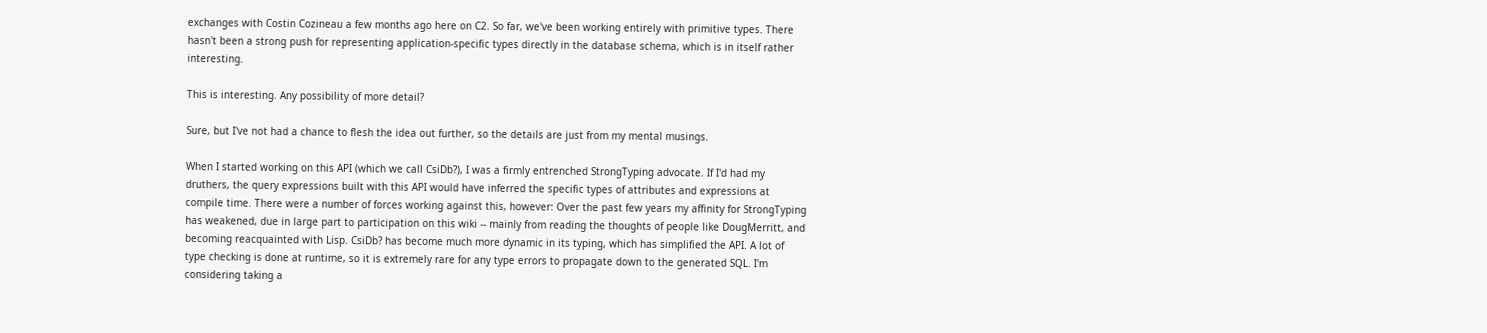exchanges with Costin Cozineau a few months ago here on C2. So far, we've been working entirely with primitive types. There hasn't been a strong push for representing application-specific types directly in the database schema, which is in itself rather interesting.

This is interesting. Any possibility of more detail?

Sure, but I've not had a chance to flesh the idea out further, so the details are just from my mental musings.

When I started working on this API (which we call CsiDb?), I was a firmly entrenched StrongTyping advocate. If I'd had my druthers, the query expressions built with this API would have inferred the specific types of attributes and expressions at compile time. There were a number of forces working against this, however: Over the past few years my affinity for StrongTyping has weakened, due in large part to participation on this wiki -- mainly from reading the thoughts of people like DougMerritt, and becoming reacquainted with Lisp. CsiDb? has become much more dynamic in its typing, which has simplified the API. A lot of type checking is done at runtime, so it is extremely rare for any type errors to propagate down to the generated SQL. I'm considering taking a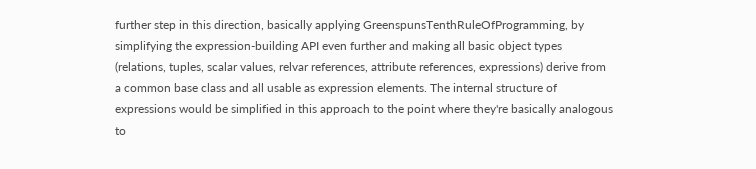further step in this direction, basically applying GreenspunsTenthRuleOfProgramming, by simplifying the expression-building API even further and making all basic object types (relations, tuples, scalar values, relvar references, attribute references, expressions) derive from a common base class and all usable as expression elements. The internal structure of expressions would be simplified in this approach to the point where they're basically analogous to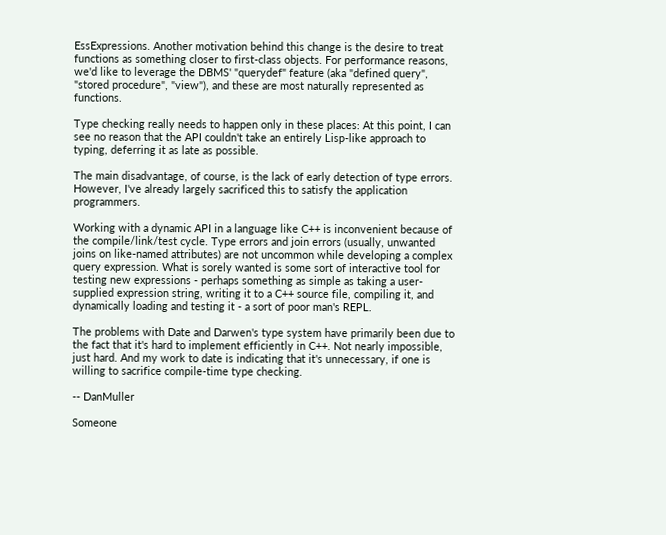EssExpressions. Another motivation behind this change is the desire to treat functions as something closer to first-class objects. For performance reasons, we'd like to leverage the DBMS' "querydef" feature (aka "defined query", "stored procedure", "view"), and these are most naturally represented as functions.

Type checking really needs to happen only in these places: At this point, I can see no reason that the API couldn't take an entirely Lisp-like approach to typing, deferring it as late as possible.

The main disadvantage, of course, is the lack of early detection of type errors. However, I've already largely sacrificed this to satisfy the application programmers.

Working with a dynamic API in a language like C++ is inconvenient because of the compile/link/test cycle. Type errors and join errors (usually, unwanted joins on like-named attributes) are not uncommon while developing a complex query expression. What is sorely wanted is some sort of interactive tool for testing new expressions - perhaps something as simple as taking a user-supplied expression string, writing it to a C++ source file, compiling it, and dynamically loading and testing it - a sort of poor man's REPL.

The problems with Date and Darwen's type system have primarily been due to the fact that it's hard to implement efficiently in C++. Not nearly impossible, just hard. And my work to date is indicating that it's unnecessary, if one is willing to sacrifice compile-time type checking.

-- DanMuller

Someone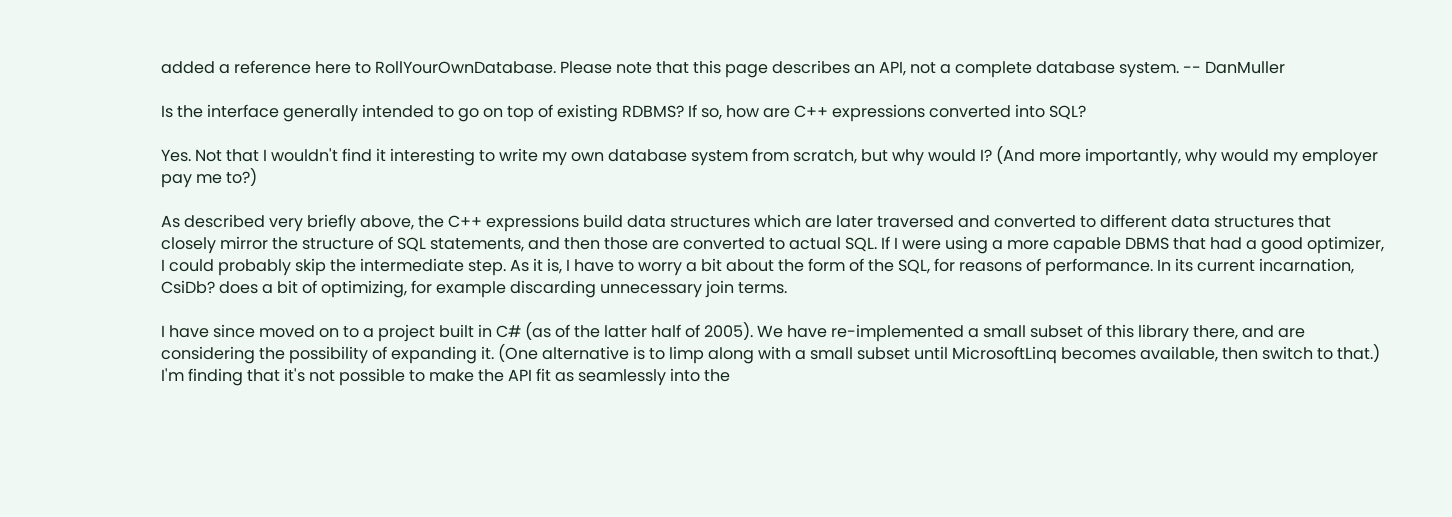added a reference here to RollYourOwnDatabase. Please note that this page describes an API, not a complete database system. -- DanMuller

Is the interface generally intended to go on top of existing RDBMS? If so, how are C++ expressions converted into SQL?

Yes. Not that I wouldn't find it interesting to write my own database system from scratch, but why would I? (And more importantly, why would my employer pay me to?)

As described very briefly above, the C++ expressions build data structures which are later traversed and converted to different data structures that closely mirror the structure of SQL statements, and then those are converted to actual SQL. If I were using a more capable DBMS that had a good optimizer, I could probably skip the intermediate step. As it is, I have to worry a bit about the form of the SQL, for reasons of performance. In its current incarnation, CsiDb? does a bit of optimizing, for example discarding unnecessary join terms.

I have since moved on to a project built in C# (as of the latter half of 2005). We have re-implemented a small subset of this library there, and are considering the possibility of expanding it. (One alternative is to limp along with a small subset until MicrosoftLinq becomes available, then switch to that.) I'm finding that it's not possible to make the API fit as seamlessly into the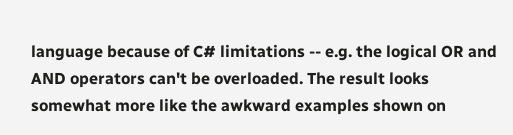language because of C# limitations -- e.g. the logical OR and AND operators can't be overloaded. The result looks somewhat more like the awkward examples shown on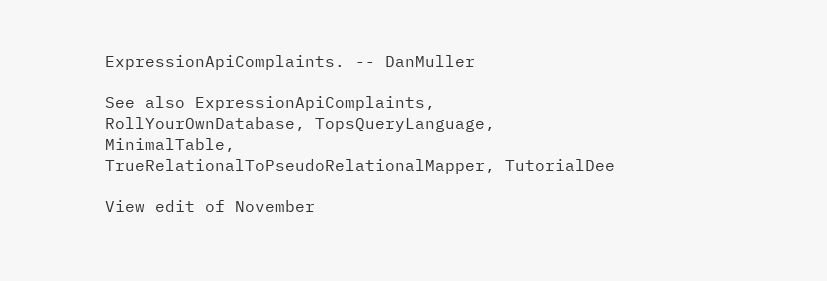ExpressionApiComplaints. -- DanMuller

See also ExpressionApiComplaints, RollYourOwnDatabase, TopsQueryLanguage, MinimalTable, TrueRelationalToPseudoRelationalMapper, TutorialDee

View edit of November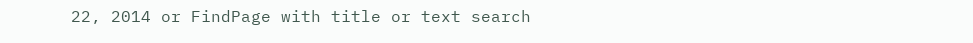22, 2014 or FindPage with title or text search